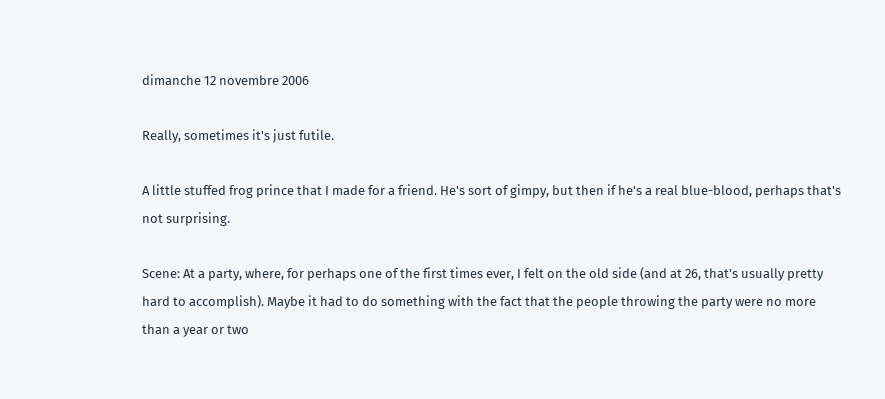dimanche 12 novembre 2006

Really, sometimes it's just futile.

A little stuffed frog prince that I made for a friend. He's sort of gimpy, but then if he's a real blue-blood, perhaps that's not surprising.

Scene: At a party, where, for perhaps one of the first times ever, I felt on the old side (and at 26, that's usually pretty hard to accomplish). Maybe it had to do something with the fact that the people throwing the party were no more than a year or two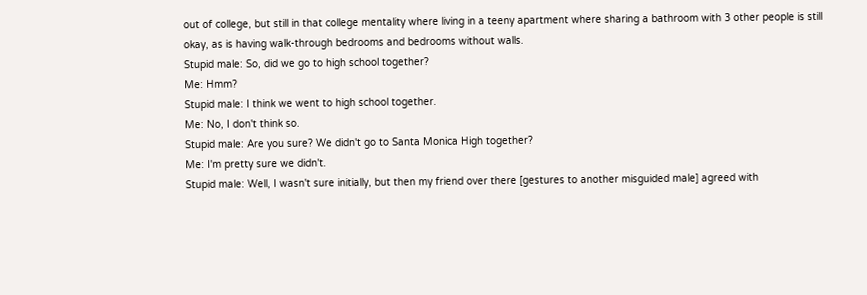out of college, but still in that college mentality where living in a teeny apartment where sharing a bathroom with 3 other people is still okay, as is having walk-through bedrooms and bedrooms without walls.
Stupid male: So, did we go to high school together?
Me: Hmm?
Stupid male: I think we went to high school together.
Me: No, I don't think so.
Stupid male: Are you sure? We didn't go to Santa Monica High together?
Me: I'm pretty sure we didn't.
Stupid male: Well, I wasn't sure initially, but then my friend over there [gestures to another misguided male] agreed with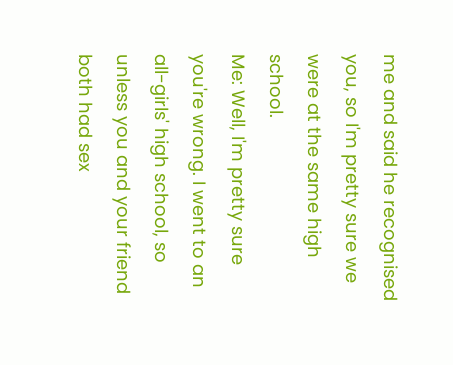me and said he recognised you, so I'm pretty sure we were at the same high school.
Me: Well, I'm pretty sure you're wrong. I went to an all-girls' high school, so unless you and your friend both had sex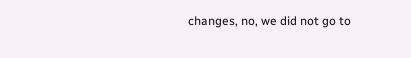changes, no, we did not go to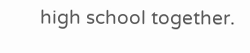high school together.